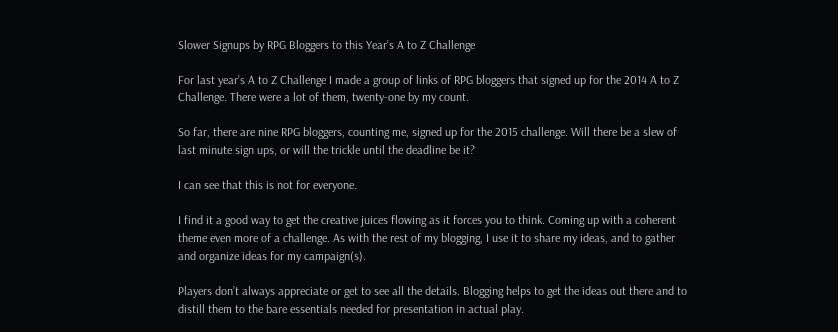Slower Signups by RPG Bloggers to this Year’s A to Z Challenge

For last year’s A to Z Challenge I made a group of links of RPG bloggers that signed up for the 2014 A to Z Challenge. There were a lot of them, twenty-one by my count.

So far, there are nine RPG bloggers, counting me, signed up for the 2015 challenge. Will there be a slew of last minute sign ups, or will the trickle until the deadline be it?

I can see that this is not for everyone.

I find it a good way to get the creative juices flowing as it forces you to think. Coming up with a coherent theme even more of a challenge. As with the rest of my blogging, I use it to share my ideas, and to gather and organize ideas for my campaign(s).

Players don’t always appreciate or get to see all the details. Blogging helps to get the ideas out there and to distill them to the bare essentials needed for presentation in actual play.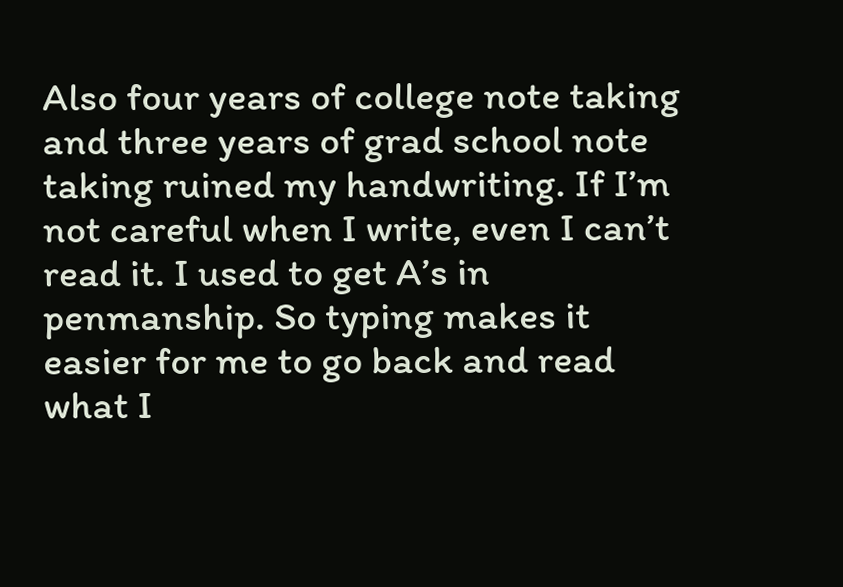Also four years of college note taking and three years of grad school note taking ruined my handwriting. If I’m not careful when I write, even I can’t read it. I used to get A’s in penmanship. So typing makes it easier for me to go back and read what I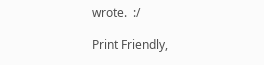wrote.  :/

Print Friendly,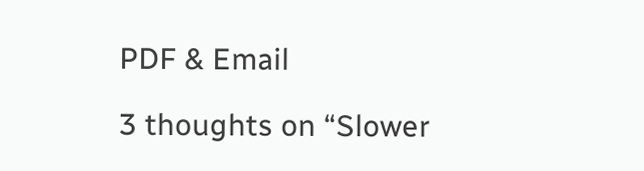PDF & Email

3 thoughts on “Slower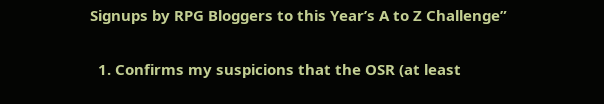Signups by RPG Bloggers to this Year’s A to Z Challenge”

  1. Confirms my suspicions that the OSR (at least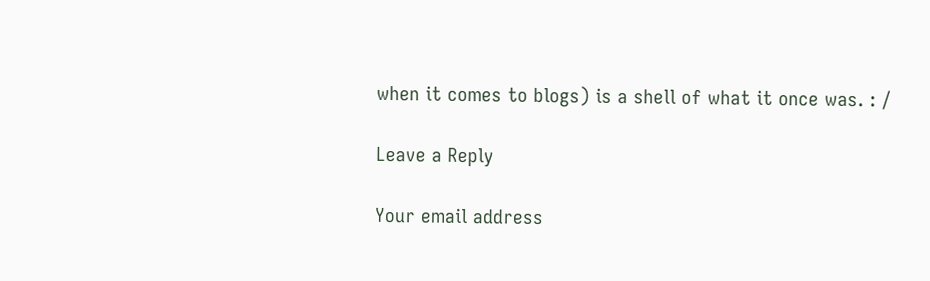when it comes to blogs) is a shell of what it once was. : /

Leave a Reply

Your email address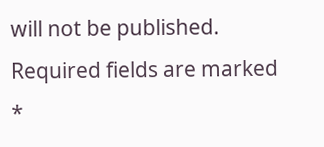will not be published. Required fields are marked *